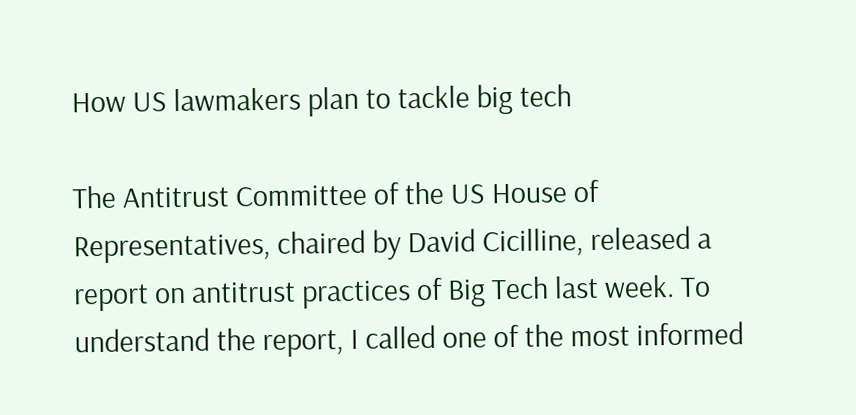How US lawmakers plan to tackle big tech

The Antitrust Committee of the US House of Representatives, chaired by David Cicilline, released a report on antitrust practices of Big Tech last week. To understand the report, I called one of the most informed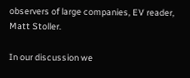observers of large companies, EV reader, Matt Stoller.

In our discussion we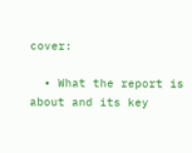cover:

  • What the report is about and its key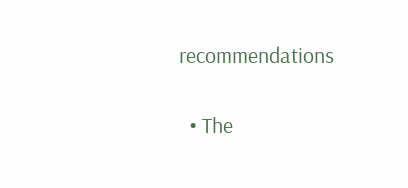recommendations

  • The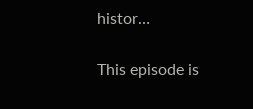histor…

This episode is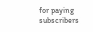for paying subscribers